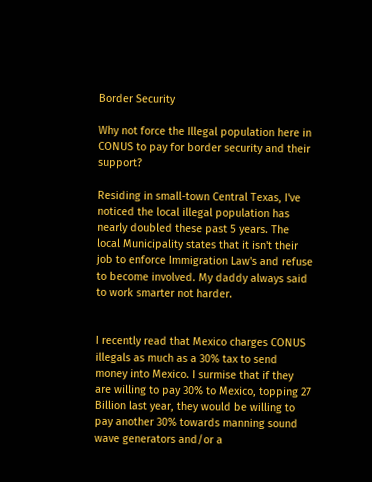Border Security

Why not force the Illegal population here in CONUS to pay for border security and their support?

Residing in small-town Central Texas, I've noticed the local illegal population has nearly doubled these past 5 years. The local Municipality states that it isn't their job to enforce Immigration Law's and refuse to become involved. My daddy always said to work smarter not harder.


I recently read that Mexico charges CONUS illegals as much as a 30% tax to send money into Mexico. I surmise that if they are willing to pay 30% to Mexico, topping 27 Billion last year, they would be willing to pay another 30% towards manning sound wave generators and/or a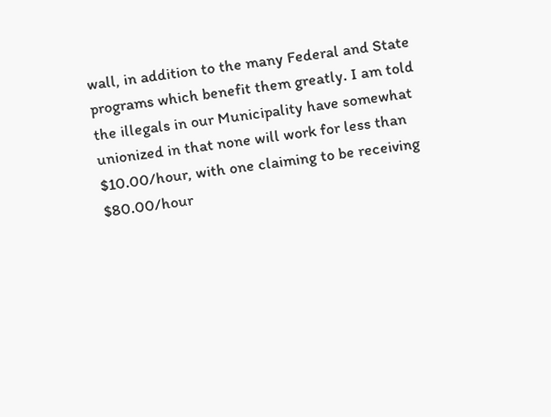wall, in addition to the many Federal and State programs which benefit them greatly. I am told the illegals in our Municipality have somewhat unionized in that none will work for less than $10.00/hour, with one claiming to be receiving $80.00/hour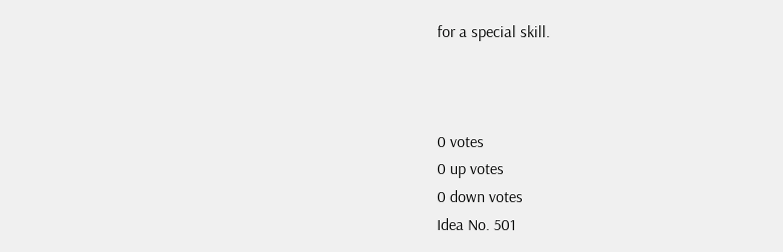for a special skill.



0 votes
0 up votes
0 down votes
Idea No. 501